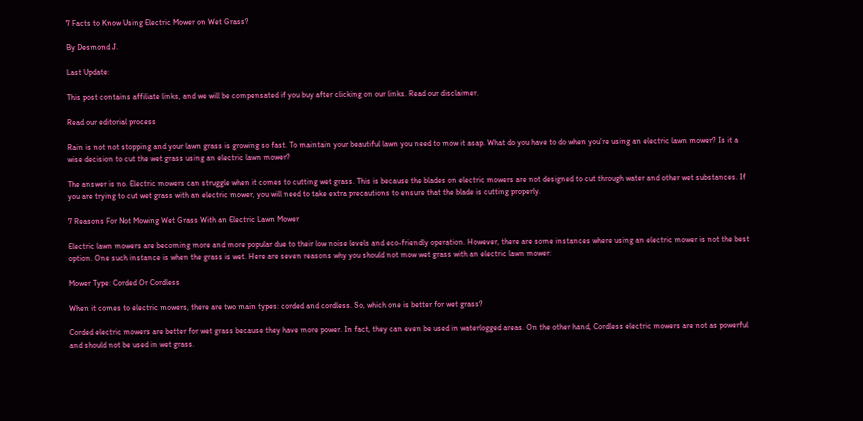7 Facts to Know Using Electric Mower on Wet Grass?

By Desmond J.

Last Update:

This post contains affiliate links, and we will be compensated if you buy after clicking on our links. Read our disclaimer.

Read our editorial process

Rain is not not stopping and your lawn grass is growing so fast. To maintain your beautiful lawn you need to mow it asap. What do you have to do when you’re using an electric lawn mower? Is it a wise decision to cut the wet grass using an electric lawn mower?

The answer is no. Electric mowers can struggle when it comes to cutting wet grass. This is because the blades on electric mowers are not designed to cut through water and other wet substances. If you are trying to cut wet grass with an electric mower, you will need to take extra precautions to ensure that the blade is cutting properly.

7 Reasons For Not Mowing Wet Grass With an Electric Lawn Mower

Electric lawn mowers are becoming more and more popular due to their low noise levels and eco-friendly operation. However, there are some instances where using an electric mower is not the best option. One such instance is when the grass is wet. Here are seven reasons why you should not mow wet grass with an electric lawn mower:

Mower Type: Corded Or Cordless

When it comes to electric mowers, there are two main types: corded and cordless. So, which one is better for wet grass?

Corded electric mowers are better for wet grass because they have more power. In fact, they can even be used in waterlogged areas. On the other hand, Cordless electric mowers are not as powerful and should not be used in wet grass.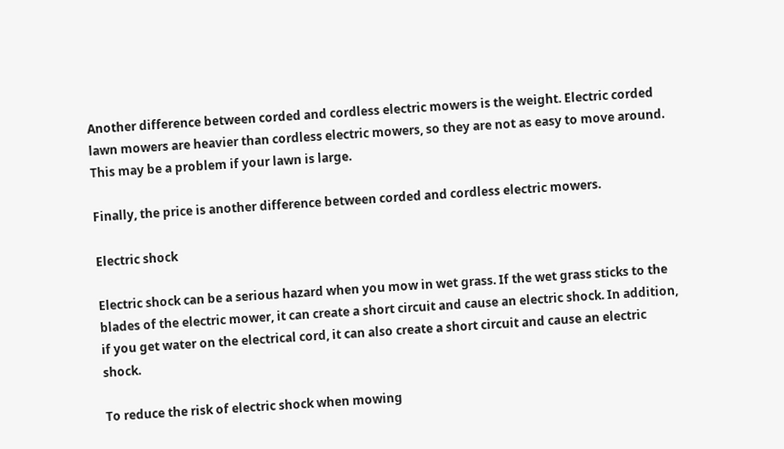Another difference between corded and cordless electric mowers is the weight. Electric corded lawn mowers are heavier than cordless electric mowers, so they are not as easy to move around. This may be a problem if your lawn is large.

Finally, the price is another difference between corded and cordless electric mowers.

Electric shock

Electric shock can be a serious hazard when you mow in wet grass. If the wet grass sticks to the blades of the electric mower, it can create a short circuit and cause an electric shock. In addition, if you get water on the electrical cord, it can also create a short circuit and cause an electric shock.

To reduce the risk of electric shock when mowing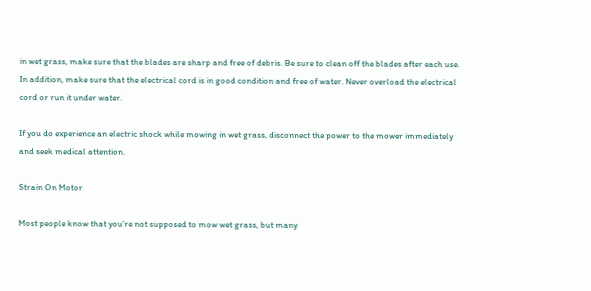in wet grass, make sure that the blades are sharp and free of debris. Be sure to clean off the blades after each use. In addition, make sure that the electrical cord is in good condition and free of water. Never overload the electrical cord or run it under water.

If you do experience an electric shock while mowing in wet grass, disconnect the power to the mower immediately and seek medical attention.

Strain On Motor

Most people know that you’re not supposed to mow wet grass, but many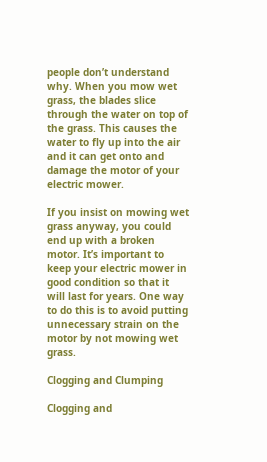people don’t understand why. When you mow wet grass, the blades slice through the water on top of the grass. This causes the water to fly up into the air and it can get onto and damage the motor of your electric mower.

If you insist on mowing wet grass anyway, you could end up with a broken motor. It’s important to keep your electric mower in good condition so that it will last for years. One way to do this is to avoid putting unnecessary strain on the motor by not mowing wet grass.

Clogging and Clumping

Clogging and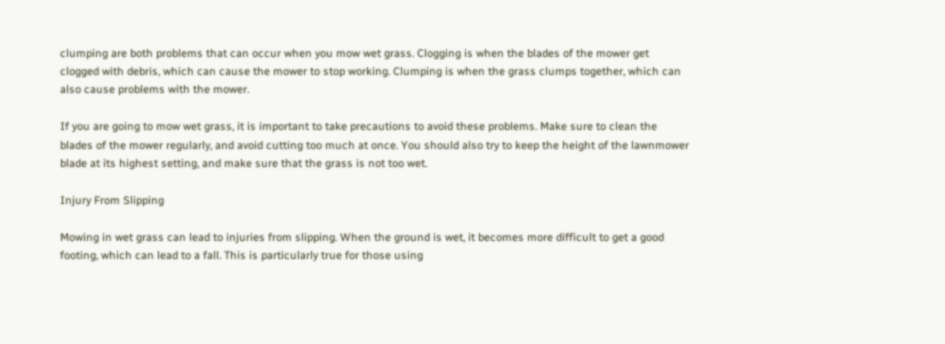clumping are both problems that can occur when you mow wet grass. Clogging is when the blades of the mower get clogged with debris, which can cause the mower to stop working. Clumping is when the grass clumps together, which can also cause problems with the mower.

If you are going to mow wet grass, it is important to take precautions to avoid these problems. Make sure to clean the blades of the mower regularly, and avoid cutting too much at once. You should also try to keep the height of the lawnmower blade at its highest setting, and make sure that the grass is not too wet.

Injury From Slipping

Mowing in wet grass can lead to injuries from slipping. When the ground is wet, it becomes more difficult to get a good footing, which can lead to a fall. This is particularly true for those using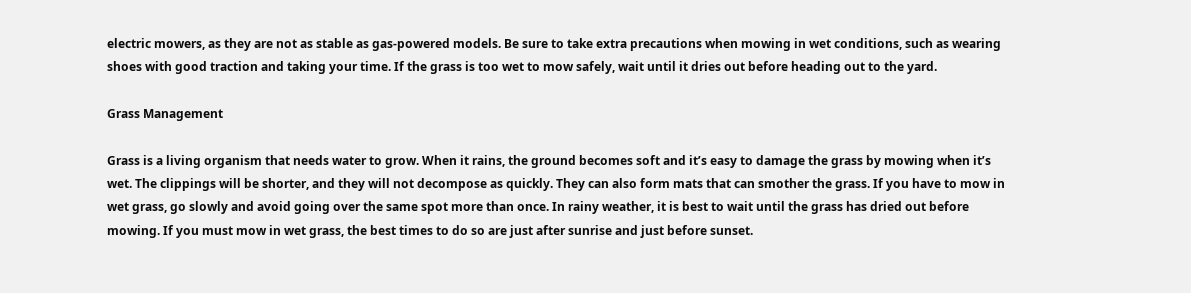electric mowers, as they are not as stable as gas-powered models. Be sure to take extra precautions when mowing in wet conditions, such as wearing shoes with good traction and taking your time. If the grass is too wet to mow safely, wait until it dries out before heading out to the yard.

Grass Management

Grass is a living organism that needs water to grow. When it rains, the ground becomes soft and it’s easy to damage the grass by mowing when it’s wet. The clippings will be shorter, and they will not decompose as quickly. They can also form mats that can smother the grass. If you have to mow in wet grass, go slowly and avoid going over the same spot more than once. In rainy weather, it is best to wait until the grass has dried out before mowing. If you must mow in wet grass, the best times to do so are just after sunrise and just before sunset.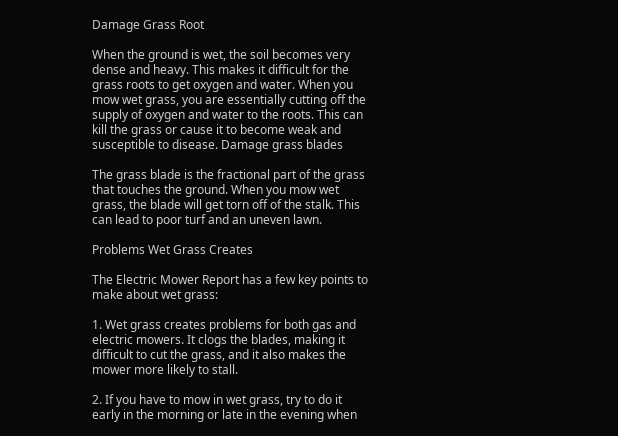Damage Grass Root

When the ground is wet, the soil becomes very dense and heavy. This makes it difficult for the grass roots to get oxygen and water. When you mow wet grass, you are essentially cutting off the supply of oxygen and water to the roots. This can kill the grass or cause it to become weak and susceptible to disease. Damage grass blades

The grass blade is the fractional part of the grass that touches the ground. When you mow wet grass, the blade will get torn off of the stalk. This can lead to poor turf and an uneven lawn.

Problems Wet Grass Creates

The Electric Mower Report has a few key points to make about wet grass:

1. Wet grass creates problems for both gas and electric mowers. It clogs the blades, making it difficult to cut the grass, and it also makes the mower more likely to stall.

2. If you have to mow in wet grass, try to do it early in the morning or late in the evening when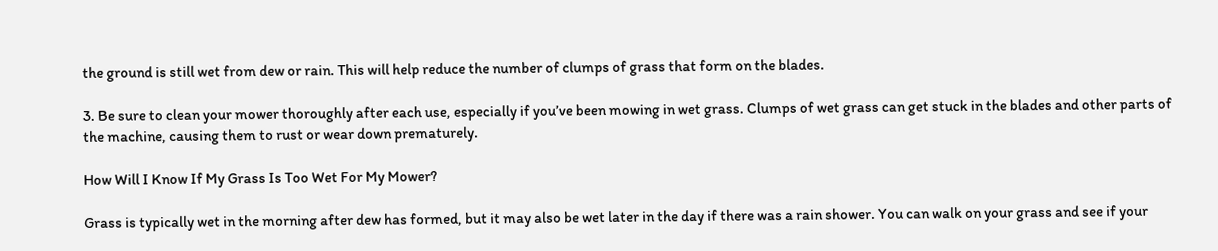the ground is still wet from dew or rain. This will help reduce the number of clumps of grass that form on the blades.

3. Be sure to clean your mower thoroughly after each use, especially if you’ve been mowing in wet grass. Clumps of wet grass can get stuck in the blades and other parts of the machine, causing them to rust or wear down prematurely.

How Will I Know If My Grass Is Too Wet For My Mower?

Grass is typically wet in the morning after dew has formed, but it may also be wet later in the day if there was a rain shower. You can walk on your grass and see if your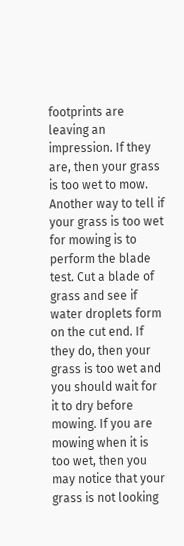footprints are leaving an impression. If they are, then your grass is too wet to mow. Another way to tell if your grass is too wet for mowing is to perform the blade test. Cut a blade of grass and see if water droplets form on the cut end. If they do, then your grass is too wet and you should wait for it to dry before mowing. If you are mowing when it is too wet, then you may notice that your grass is not looking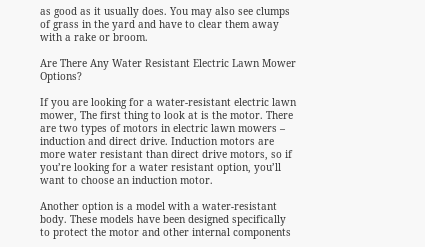as good as it usually does. You may also see clumps of grass in the yard and have to clear them away with a rake or broom.

Are There Any Water Resistant Electric Lawn Mower Options?

If you are looking for a water-resistant electric lawn mower, The first thing to look at is the motor. There are two types of motors in electric lawn mowers – induction and direct drive. Induction motors are more water resistant than direct drive motors, so if you’re looking for a water resistant option, you’ll want to choose an induction motor.

Another option is a model with a water-resistant body. These models have been designed specifically to protect the motor and other internal components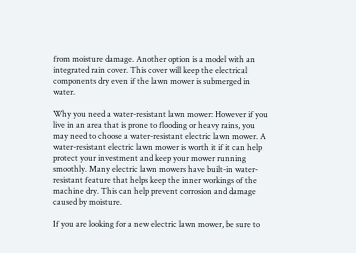from moisture damage. Another option is a model with an integrated rain cover. This cover will keep the electrical components dry even if the lawn mower is submerged in water.

Why you need a water-resistant lawn mower: However if you live in an area that is prone to flooding or heavy rains, you may need to choose a water-resistant electric lawn mower. A water-resistant electric lawn mower is worth it if it can help protect your investment and keep your mower running smoothly. Many electric lawn mowers have built-in water-resistant feature that helps keep the inner workings of the machine dry. This can help prevent corrosion and damage caused by moisture.

If you are looking for a new electric lawn mower, be sure to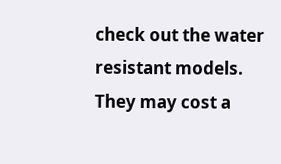check out the water resistant models. They may cost a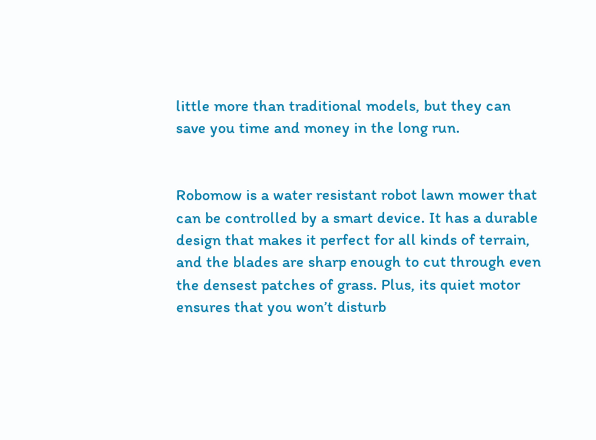little more than traditional models, but they can save you time and money in the long run.


Robomow is a water resistant robot lawn mower that can be controlled by a smart device. It has a durable design that makes it perfect for all kinds of terrain, and the blades are sharp enough to cut through even the densest patches of grass. Plus, its quiet motor ensures that you won’t disturb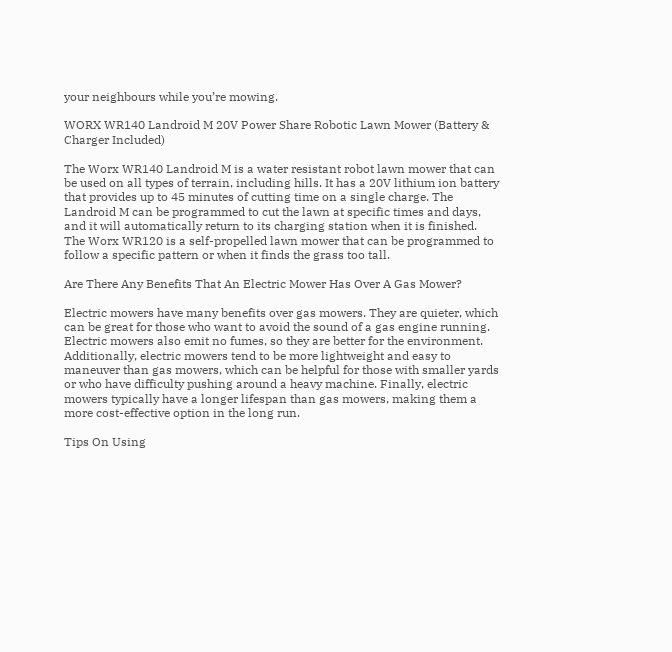your neighbours while you’re mowing.

WORX WR140 Landroid M 20V Power Share Robotic Lawn Mower (Battery & Charger Included)

The Worx WR140 Landroid M is a water resistant robot lawn mower that can be used on all types of terrain, including hills. It has a 20V lithium ion battery that provides up to 45 minutes of cutting time on a single charge. The Landroid M can be programmed to cut the lawn at specific times and days, and it will automatically return to its charging station when it is finished. The Worx WR120 is a self-propelled lawn mower that can be programmed to follow a specific pattern or when it finds the grass too tall.

Are There Any Benefits That An Electric Mower Has Over A Gas Mower?

Electric mowers have many benefits over gas mowers. They are quieter, which can be great for those who want to avoid the sound of a gas engine running. Electric mowers also emit no fumes, so they are better for the environment. Additionally, electric mowers tend to be more lightweight and easy to maneuver than gas mowers, which can be helpful for those with smaller yards or who have difficulty pushing around a heavy machine. Finally, electric mowers typically have a longer lifespan than gas mowers, making them a more cost-effective option in the long run.

Tips On Using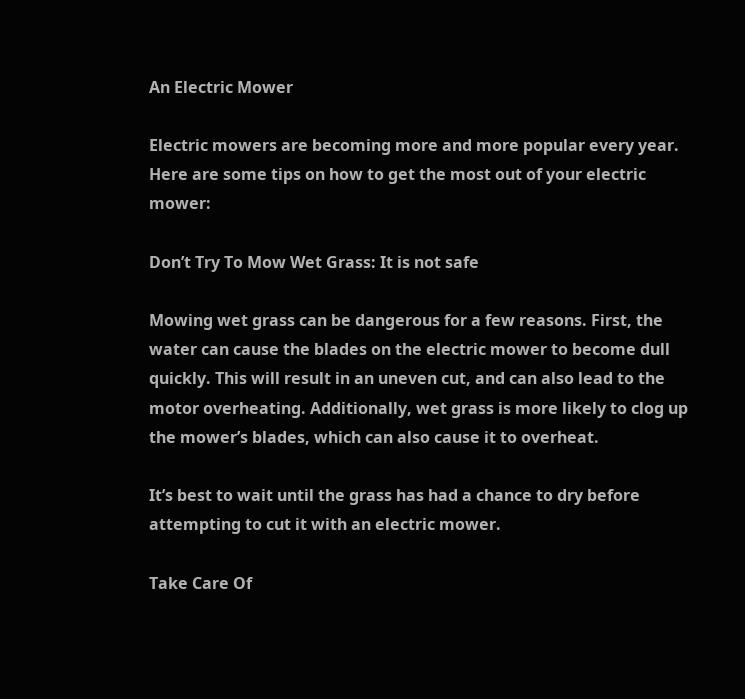An Electric Mower

Electric mowers are becoming more and more popular every year. Here are some tips on how to get the most out of your electric mower:

Don’t Try To Mow Wet Grass: It is not safe

Mowing wet grass can be dangerous for a few reasons. First, the water can cause the blades on the electric mower to become dull quickly. This will result in an uneven cut, and can also lead to the motor overheating. Additionally, wet grass is more likely to clog up the mower’s blades, which can also cause it to overheat.

It’s best to wait until the grass has had a chance to dry before attempting to cut it with an electric mower.

Take Care Of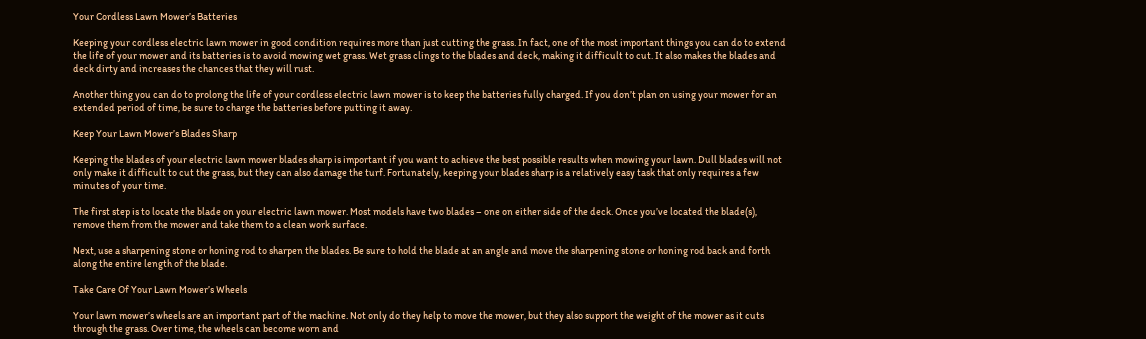Your Cordless Lawn Mower’s Batteries

Keeping your cordless electric lawn mower in good condition requires more than just cutting the grass. In fact, one of the most important things you can do to extend the life of your mower and its batteries is to avoid mowing wet grass. Wet grass clings to the blades and deck, making it difficult to cut. It also makes the blades and deck dirty and increases the chances that they will rust.

Another thing you can do to prolong the life of your cordless electric lawn mower is to keep the batteries fully charged. If you don’t plan on using your mower for an extended period of time, be sure to charge the batteries before putting it away.

Keep Your Lawn Mower’s Blades Sharp

Keeping the blades of your electric lawn mower blades sharp is important if you want to achieve the best possible results when mowing your lawn. Dull blades will not only make it difficult to cut the grass, but they can also damage the turf. Fortunately, keeping your blades sharp is a relatively easy task that only requires a few minutes of your time.

The first step is to locate the blade on your electric lawn mower. Most models have two blades – one on either side of the deck. Once you’ve located the blade(s), remove them from the mower and take them to a clean work surface.

Next, use a sharpening stone or honing rod to sharpen the blades. Be sure to hold the blade at an angle and move the sharpening stone or honing rod back and forth along the entire length of the blade.

Take Care Of Your Lawn Mower’s Wheels

Your lawn mower’s wheels are an important part of the machine. Not only do they help to move the mower, but they also support the weight of the mower as it cuts through the grass. Over time, the wheels can become worn and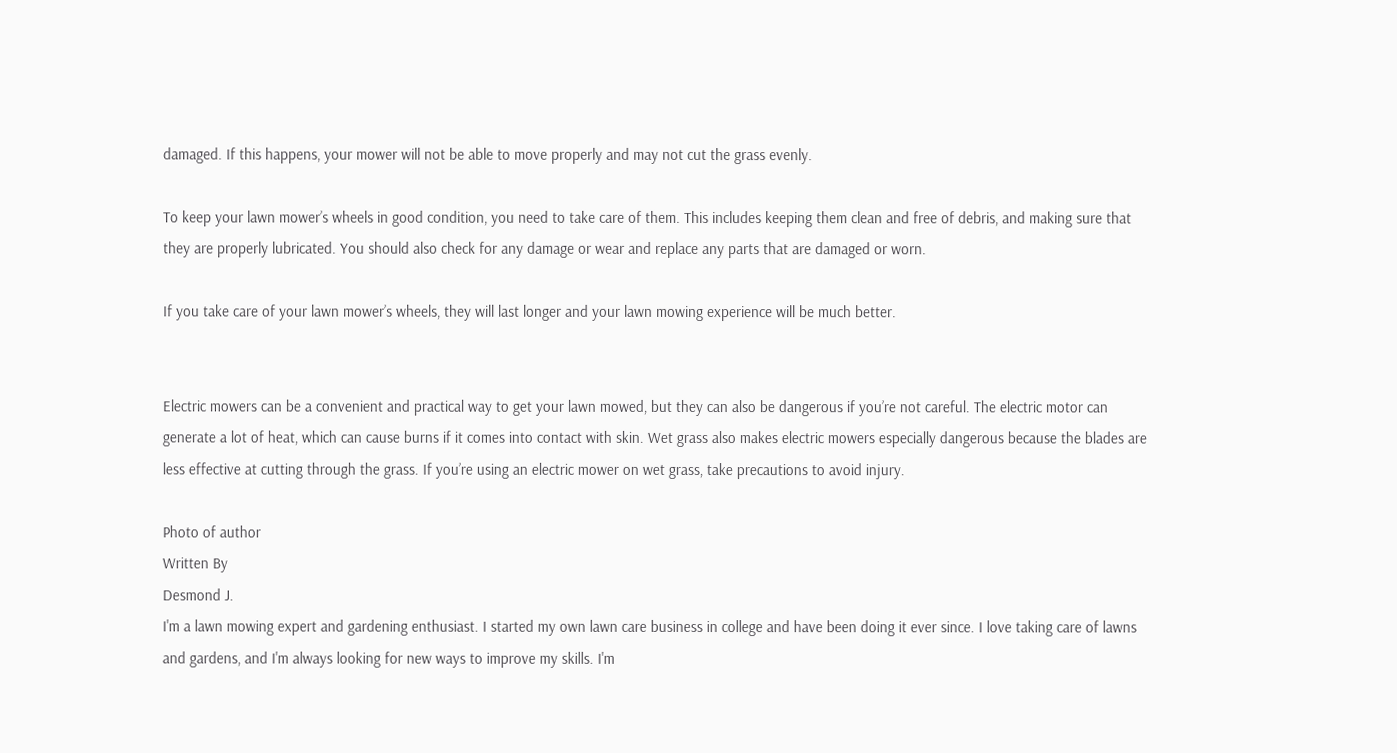damaged. If this happens, your mower will not be able to move properly and may not cut the grass evenly.

To keep your lawn mower’s wheels in good condition, you need to take care of them. This includes keeping them clean and free of debris, and making sure that they are properly lubricated. You should also check for any damage or wear and replace any parts that are damaged or worn.

If you take care of your lawn mower’s wheels, they will last longer and your lawn mowing experience will be much better.


Electric mowers can be a convenient and practical way to get your lawn mowed, but they can also be dangerous if you’re not careful. The electric motor can generate a lot of heat, which can cause burns if it comes into contact with skin. Wet grass also makes electric mowers especially dangerous because the blades are less effective at cutting through the grass. If you’re using an electric mower on wet grass, take precautions to avoid injury.

Photo of author
Written By
Desmond J.
I'm a lawn mowing expert and gardening enthusiast. I started my own lawn care business in college and have been doing it ever since. I love taking care of lawns and gardens, and I'm always looking for new ways to improve my skills. I'm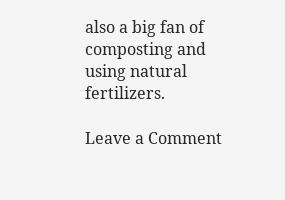also a big fan of composting and using natural fertilizers.

Leave a Comment